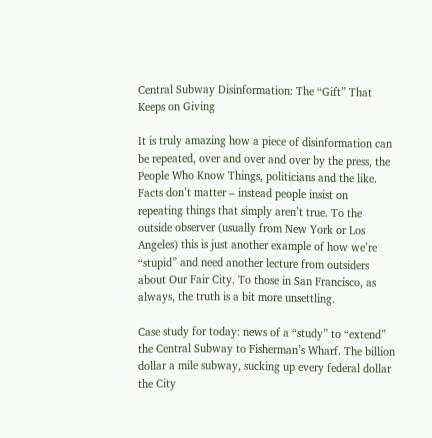Central Subway Disinformation: The “Gift” That Keeps on Giving

It is truly amazing how a piece of disinformation can be repeated, over and over and over by the press, the People Who Know Things, politicians and the like. Facts don’t matter – instead people insist on repeating things that simply aren’t true. To the outside observer (usually from New York or Los Angeles) this is just another example of how we’re “stupid” and need another lecture from outsiders about Our Fair City. To those in San Francisco, as always, the truth is a bit more unsettling.

Case study for today: news of a “study” to “extend” the Central Subway to Fisherman’s Wharf. The billion dollar a mile subway, sucking up every federal dollar the City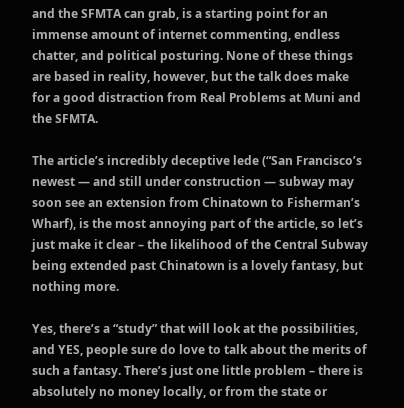and the SFMTA can grab, is a starting point for an immense amount of internet commenting, endless chatter, and political posturing. None of these things are based in reality, however, but the talk does make for a good distraction from Real Problems at Muni and the SFMTA.

The article’s incredibly deceptive lede (“San Francisco’s newest — and still under construction — subway may soon see an extension from Chinatown to Fisherman’s Wharf), is the most annoying part of the article, so let’s just make it clear – the likelihood of the Central Subway being extended past Chinatown is a lovely fantasy, but nothing more.

Yes, there’s a “study” that will look at the possibilities, and YES, people sure do love to talk about the merits of such a fantasy. There’s just one little problem – there is absolutely no money locally, or from the state or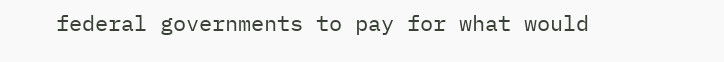federal governments to pay for what would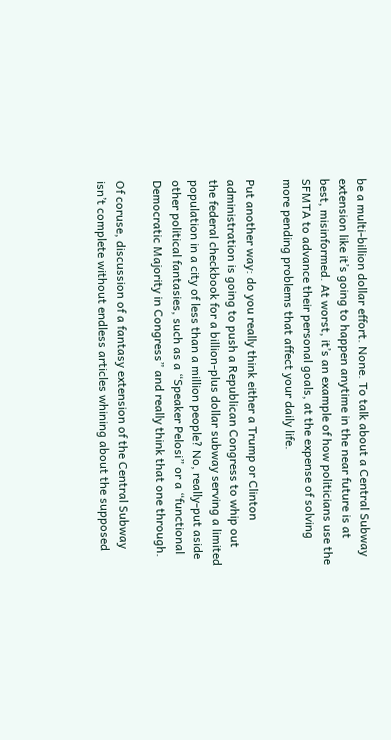be a multi-billion dollar effort. None. To talk about a Central Subway extension like it’s going to happen anytime in the near future is at best, misinformed. At worst, it’s an example of how politicians use the SFMTA to advance their personal goals, at the expense of solving more pending problems that affect your daily life.

Put another way: do you really think either a Trump or Clinton administration is going to push a Republican Congress to whip out the federal checkbook for a billion-plus dollar subway serving a limited population in a city of less than a million people? No, really-put aside other political fantasies, such as a “Speaker Pelosi” or a “functional Democratic Majority in Congress” and really think that one through.

Of coruse, discussion of a fantasy extension of the Central Subway isn’t complete without endless articles whining about the supposed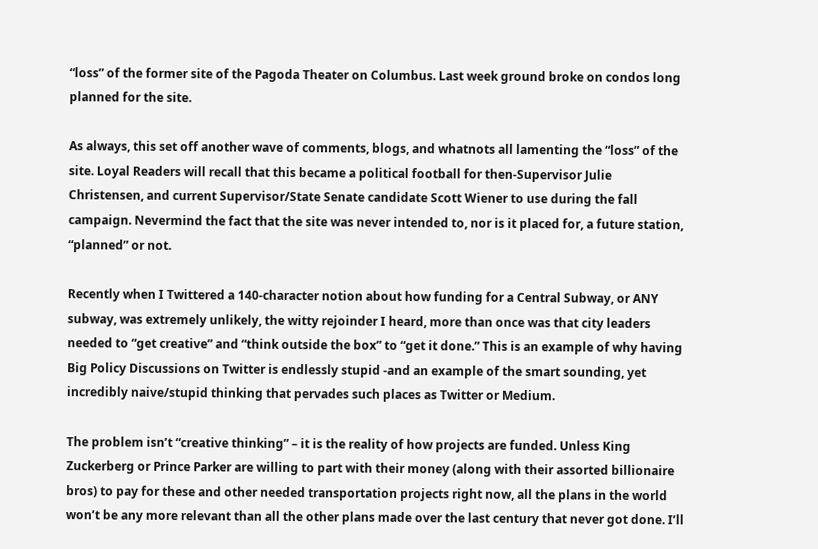“loss” of the former site of the Pagoda Theater on Columbus. Last week ground broke on condos long planned for the site.

As always, this set off another wave of comments, blogs, and whatnots all lamenting the “loss” of the site. Loyal Readers will recall that this became a political football for then-Supervisor Julie Christensen, and current Supervisor/State Senate candidate Scott Wiener to use during the fall campaign. Nevermind the fact that the site was never intended to, nor is it placed for, a future station, “planned” or not.

Recently when I Twittered a 140-character notion about how funding for a Central Subway, or ANY subway, was extremely unlikely, the witty rejoinder I heard, more than once was that city leaders needed to “get creative” and “think outside the box” to “get it done.” This is an example of why having Big Policy Discussions on Twitter is endlessly stupid -and an example of the smart sounding, yet incredibly naive/stupid thinking that pervades such places as Twitter or Medium.

The problem isn’t “creative thinking” – it is the reality of how projects are funded. Unless King Zuckerberg or Prince Parker are willing to part with their money (along with their assorted billionaire bros) to pay for these and other needed transportation projects right now, all the plans in the world won’t be any more relevant than all the other plans made over the last century that never got done. I’ll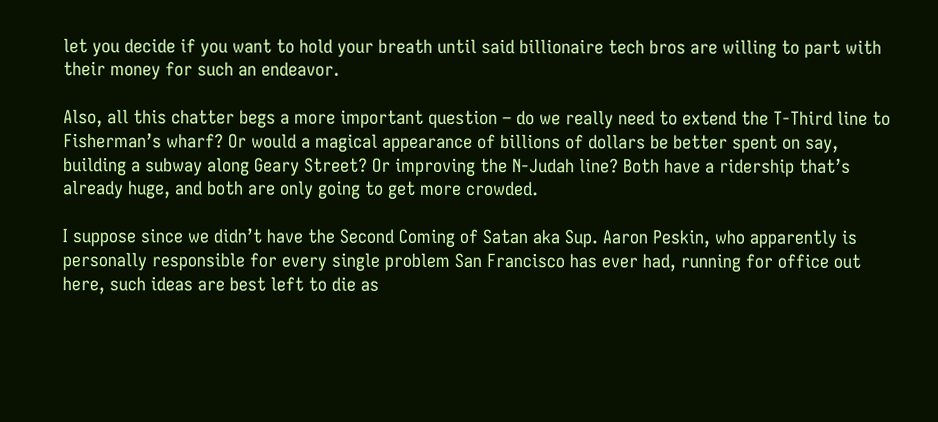let you decide if you want to hold your breath until said billionaire tech bros are willing to part with their money for such an endeavor.

Also, all this chatter begs a more important question – do we really need to extend the T-Third line to Fisherman’s wharf? Or would a magical appearance of billions of dollars be better spent on say, building a subway along Geary Street? Or improving the N-Judah line? Both have a ridership that’s already huge, and both are only going to get more crowded.

I suppose since we didn’t have the Second Coming of Satan aka Sup. Aaron Peskin, who apparently is personally responsible for every single problem San Francisco has ever had, running for office out here, such ideas are best left to die as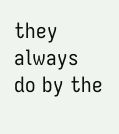they always do by the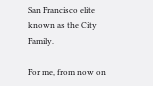San Francisco elite known as the City Family.

For me, from now on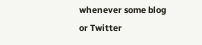whenever some blog or Twitter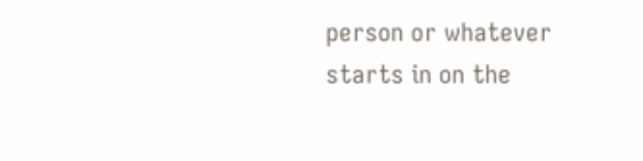person or whatever starts in on the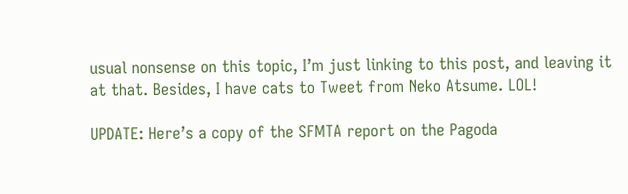usual nonsense on this topic, I’m just linking to this post, and leaving it at that. Besides, I have cats to Tweet from Neko Atsume. LOL!

UPDATE: Here’s a copy of the SFMTA report on the Pagoda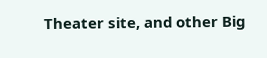Theater site, and other Big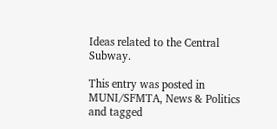Ideas related to the Central Subway.

This entry was posted in MUNI/SFMTA, News & Politics and tagged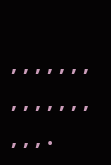, , , , , , , , , , , , , , , , , .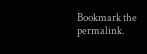Bookmark the permalink.